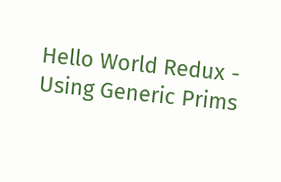Hello World Redux - Using Generic Prims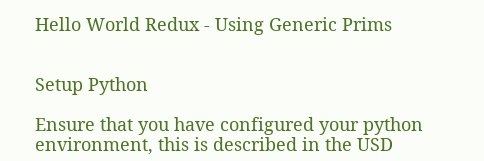Hello World Redux - Using Generic Prims


Setup Python

Ensure that you have configured your python environment, this is described in the USD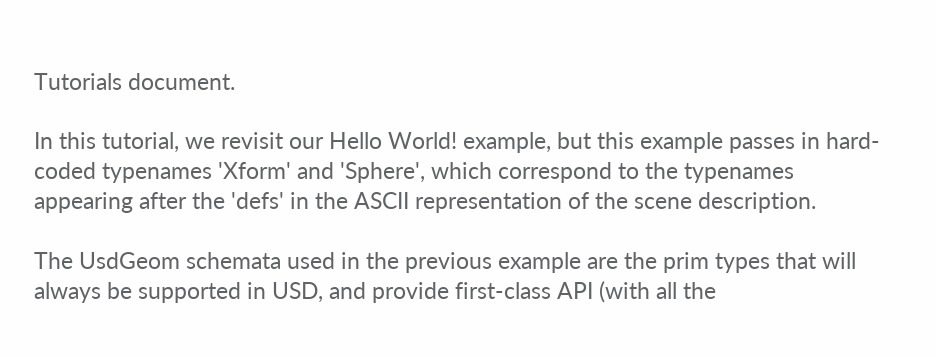Tutorials document.

In this tutorial, we revisit our Hello World! example, but this example passes in hard-coded typenames 'Xform' and 'Sphere', which correspond to the typenames appearing after the 'defs' in the ASCII representation of the scene description.

The UsdGeom schemata used in the previous example are the prim types that will always be supported in USD, and provide first-class API (with all the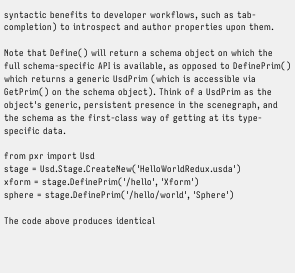syntactic benefits to developer workflows, such as tab-completion) to introspect and author properties upon them.

Note that Define() will return a schema object on which the full schema-specific API is available, as opposed to DefinePrim() which returns a generic UsdPrim (which is accessible via GetPrim() on the schema object). Think of a UsdPrim as the object's generic, persistent presence in the scenegraph, and the schema as the first-class way of getting at its type-specific data.

from pxr import Usd
stage = Usd.Stage.CreateNew('HelloWorldRedux.usda')
xform = stage.DefinePrim('/hello', 'Xform')
sphere = stage.DefinePrim('/hello/world', 'Sphere')

The code above produces identical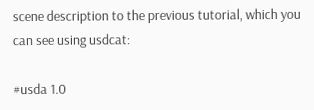scene description to the previous tutorial, which you can see using usdcat:

#usda 1.0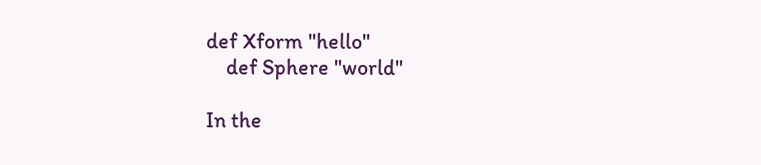def Xform "hello"
    def Sphere "world"

In the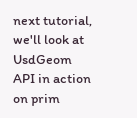next tutorial, we'll look at UsdGeom API in action on prim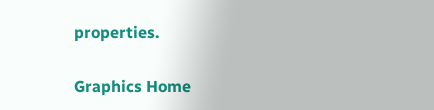properties.

Graphics Home